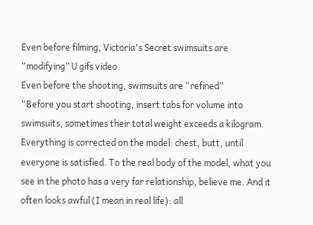Even before filming, Victoria's Secret swimsuits are “modifying” U gifs video
Even before the shooting, swimsuits are “refined”
“Before you start shooting, insert tabs for volume into swimsuits, sometimes their total weight exceeds a kilogram. Everything is corrected on the model: chest, butt, until everyone is satisfied. To the real body of the model, what you see in the photo has a very far relationship, believe me. And it often looks awful (I mean in real life): all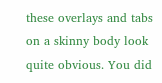these overlays and tabs on a skinny body look quite obvious. You did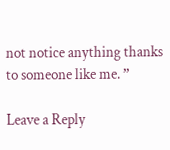not notice anything thanks to someone like me. ”

Leave a Reply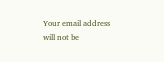Your email address will not be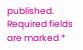published. Required fields are marked *